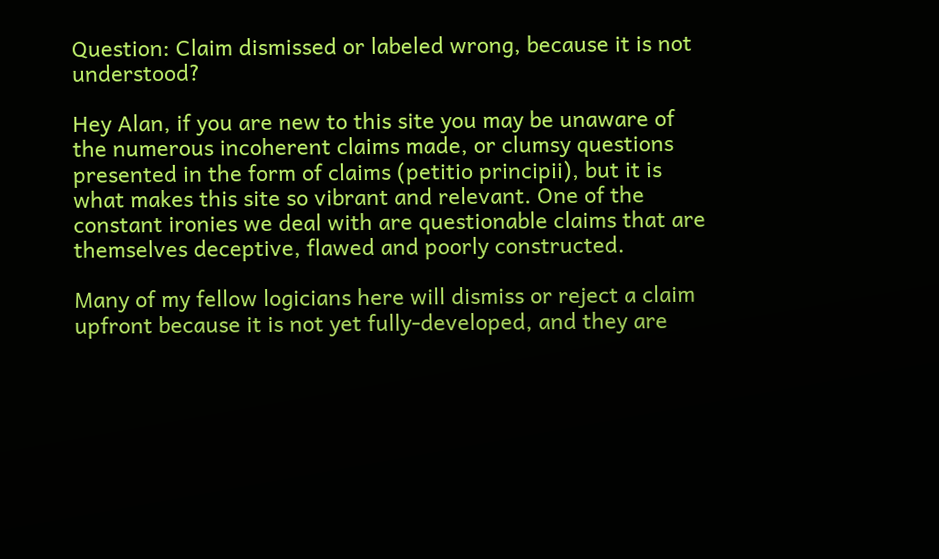Question: Claim dismissed or labeled wrong, because it is not understood?

Hey Alan, if you are new to this site you may be unaware of the numerous incoherent claims made, or clumsy questions presented in the form of claims (petitio principii), but it is what makes this site so vibrant and relevant. One of the constant ironies we deal with are questionable claims that are themselves deceptive, flawed and poorly constructed.

Many of my fellow logicians here will dismiss or reject a claim upfront because it is not yet fully-developed, and they are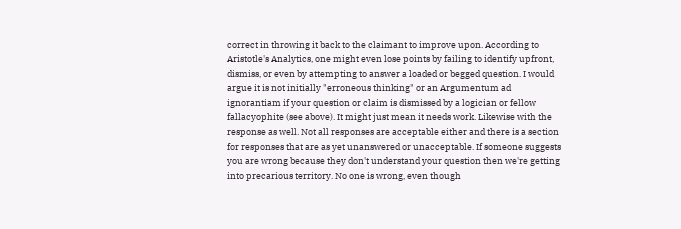correct in throwing it back to the claimant to improve upon. According to Aristotle's Analytics, one might even lose points by failing to identify upfront, dismiss, or even by attempting to answer a loaded or begged question. I would argue it is not initially "erroneous thinking" or an Argumentum ad ignorantiam if your question or claim is dismissed by a logician or fellow fallacyophite (see above). It might just mean it needs work. Likewise with the response as well. Not all responses are acceptable either and there is a section for responses that are as yet unanswered or unacceptable. If someone suggests you are wrong because they don't understand your question then we're getting into precarious territory. No one is wrong, even though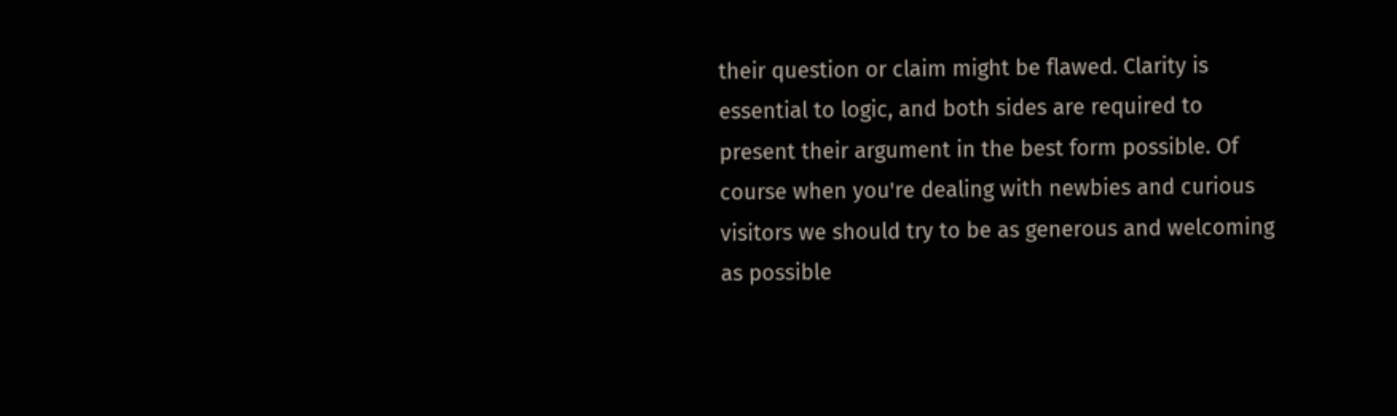their question or claim might be flawed. Clarity is essential to logic, and both sides are required to present their argument in the best form possible. Of course when you're dealing with newbies and curious visitors we should try to be as generous and welcoming as possible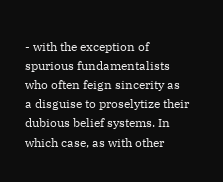- with the exception of spurious fundamentalists who often feign sincerity as a disguise to proselytize their dubious belief systems. In which case, as with other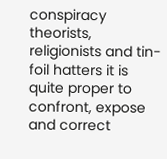conspiracy theorists, religionists and tin-foil hatters it is quite proper to confront, expose and correct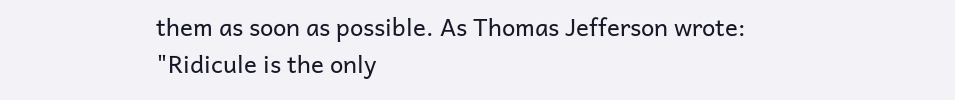them as soon as possible. As Thomas Jefferson wrote: "Ridicule is the only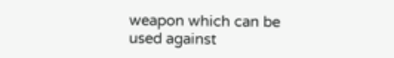weapon which can be used against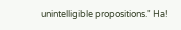unintelligible propositions." Ha!